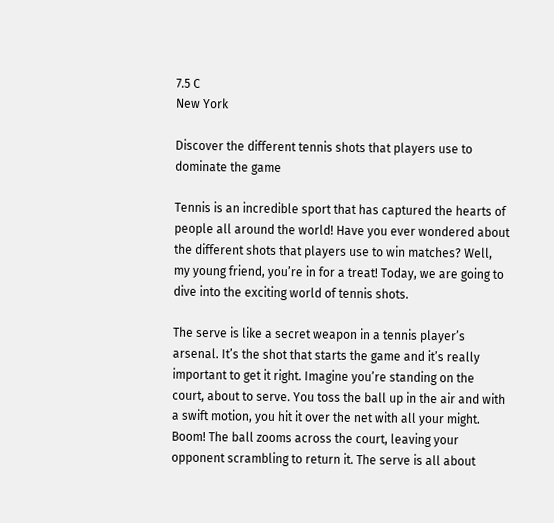7.5 C
New York

Discover the different tennis shots that players use to dominate the game

Tennis is an incredible sport that has captured the hearts of people all around the world! Have you ever wondered about the different shots that players use to win matches? Well, my young friend, you’re in for a treat! Today, we are going to dive into the exciting world of tennis shots.

The serve is like a secret weapon in a tennis player’s arsenal. It’s the shot that starts the game and it’s really important to get it right. Imagine you’re standing on the court, about to serve. You toss the ball up in the air and with a swift motion, you hit it over the net with all your might. Boom! The ball zooms across the court, leaving your opponent scrambling to return it. The serve is all about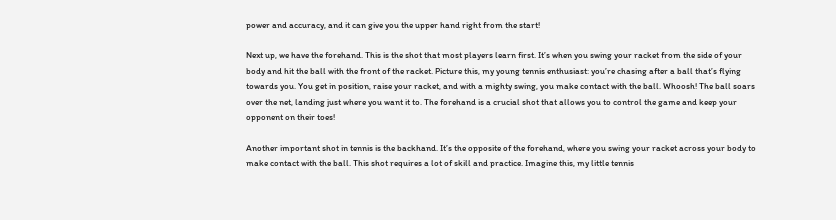power and accuracy, and it can give you the upper hand right from the start!

Next up, we have the forehand. This is the shot that most players learn first. It’s when you swing your racket from the side of your body and hit the ball with the front of the racket. Picture this, my young tennis enthusiast: you’re chasing after a ball that’s flying towards you. You get in position, raise your racket, and with a mighty swing, you make contact with the ball. Whoosh! The ball soars over the net, landing just where you want it to. The forehand is a crucial shot that allows you to control the game and keep your opponent on their toes!

Another important shot in tennis is the backhand. It’s the opposite of the forehand, where you swing your racket across your body to make contact with the ball. This shot requires a lot of skill and practice. Imagine this, my little tennis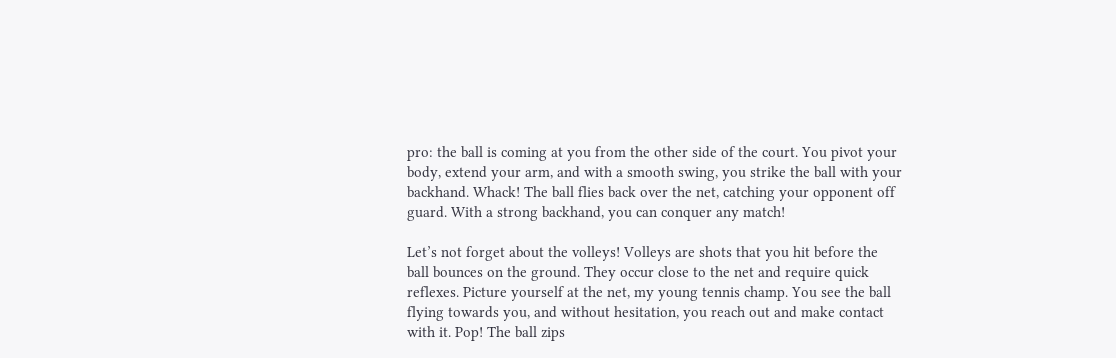pro: the ball is coming at you from the other side of the court. You pivot your body, extend your arm, and with a smooth swing, you strike the ball with your backhand. Whack! The ball flies back over the net, catching your opponent off guard. With a strong backhand, you can conquer any match!

Let’s not forget about the volleys! Volleys are shots that you hit before the ball bounces on the ground. They occur close to the net and require quick reflexes. Picture yourself at the net, my young tennis champ. You see the ball flying towards you, and without hesitation, you reach out and make contact with it. Pop! The ball zips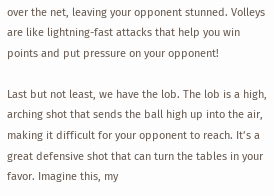over the net, leaving your opponent stunned. Volleys are like lightning-fast attacks that help you win points and put pressure on your opponent!

Last but not least, we have the lob. The lob is a high, arching shot that sends the ball high up into the air, making it difficult for your opponent to reach. It’s a great defensive shot that can turn the tables in your favor. Imagine this, my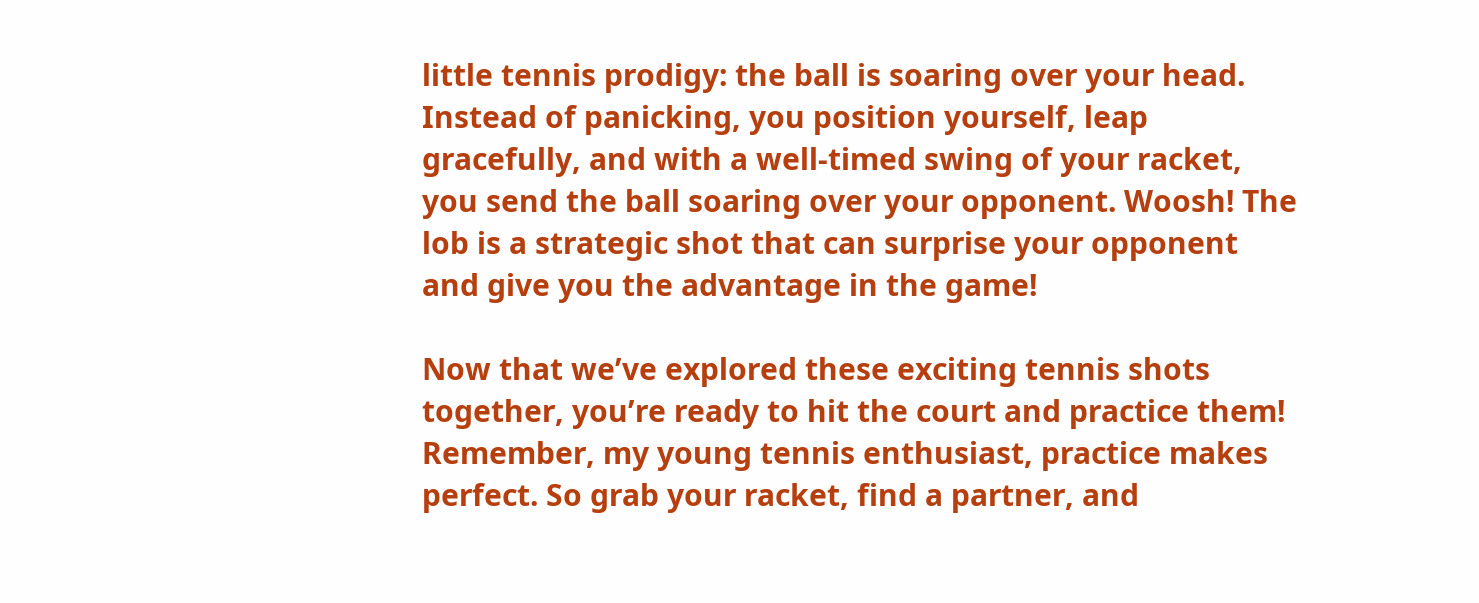little tennis prodigy: the ball is soaring over your head. Instead of panicking, you position yourself, leap gracefully, and with a well-timed swing of your racket, you send the ball soaring over your opponent. Woosh! The lob is a strategic shot that can surprise your opponent and give you the advantage in the game!

Now that we’ve explored these exciting tennis shots together, you’re ready to hit the court and practice them! Remember, my young tennis enthusiast, practice makes perfect. So grab your racket, find a partner, and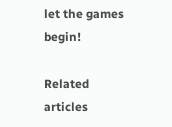let the games begin!

Related articles